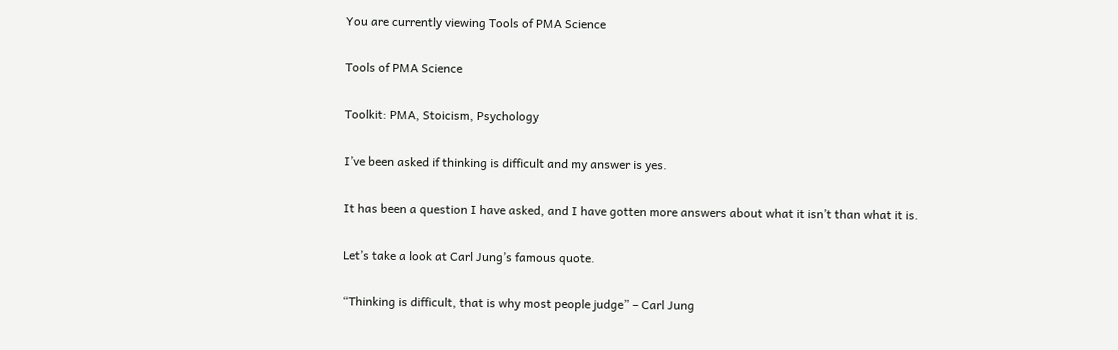You are currently viewing Tools of PMA Science

Tools of PMA Science

Toolkit: PMA, Stoicism, Psychology

I’ve been asked if thinking is difficult and my answer is yes.

It has been a question I have asked, and I have gotten more answers about what it isn’t than what it is.

Let’s take a look at Carl Jung’s famous quote.

“Thinking is difficult, that is why most people judge” – Carl Jung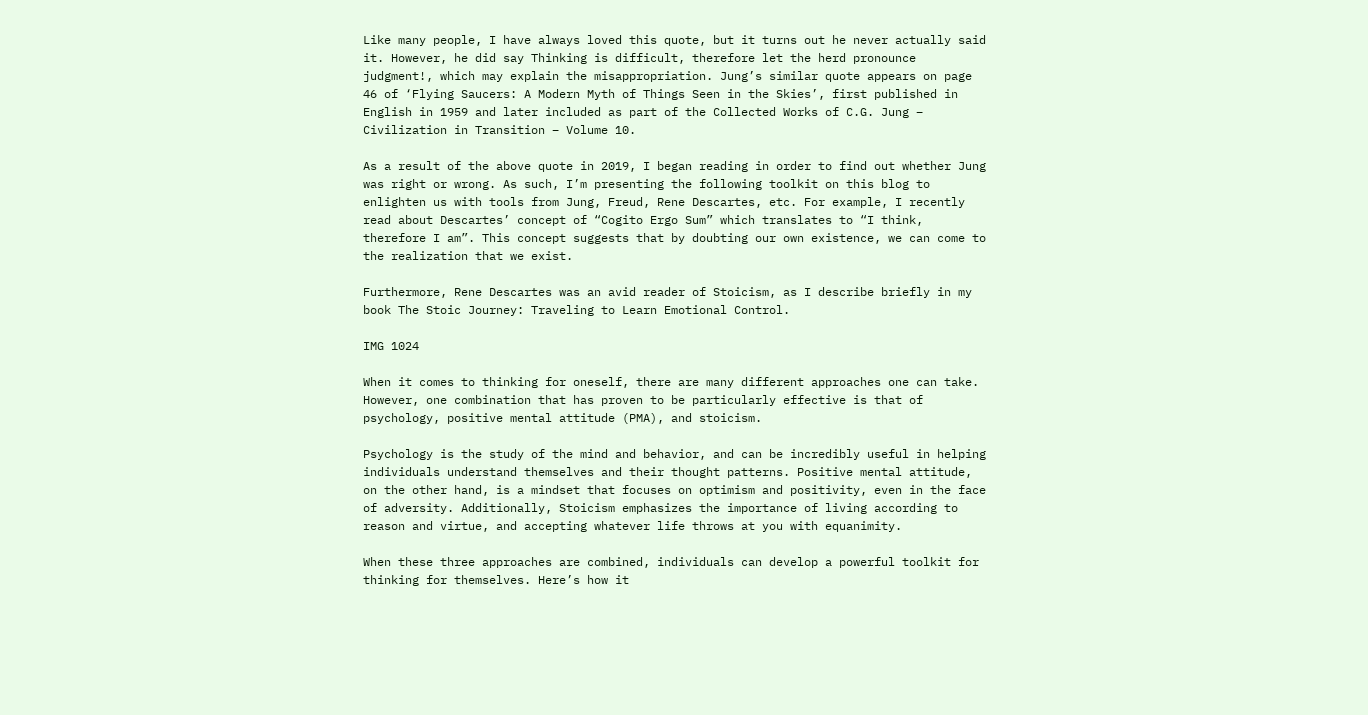Like many people, I have always loved this quote, but it turns out he never actually said it. However, he did say Thinking is difficult, therefore let the herd pronounce judgment!, which may explain the misappropriation. Jung’s similar quote appears on page 46 of ‘Flying Saucers: A Modern Myth of Things Seen in the Skies’, first published in English in 1959 and later included as part of the Collected Works of C.G. Jung – Civilization in Transition – Volume 10.

As a result of the above quote in 2019, I began reading in order to find out whether Jung was right or wrong. As such, I’m presenting the following toolkit on this blog to enlighten us with tools from Jung, Freud, Rene Descartes, etc. For example, I recently read about Descartes’ concept of “Cogito Ergo Sum” which translates to “I think, therefore I am”. This concept suggests that by doubting our own existence, we can come to the realization that we exist.

Furthermore, Rene Descartes was an avid reader of Stoicism, as I describe briefly in my book The Stoic Journey: Traveling to Learn Emotional Control.

IMG 1024

When it comes to thinking for oneself, there are many different approaches one can take. However, one combination that has proven to be particularly effective is that of psychology, positive mental attitude (PMA), and stoicism.

Psychology is the study of the mind and behavior, and can be incredibly useful in helping individuals understand themselves and their thought patterns. Positive mental attitude, on the other hand, is a mindset that focuses on optimism and positivity, even in the face of adversity. Additionally, Stoicism emphasizes the importance of living according to reason and virtue, and accepting whatever life throws at you with equanimity.

When these three approaches are combined, individuals can develop a powerful toolkit for thinking for themselves. Here’s how it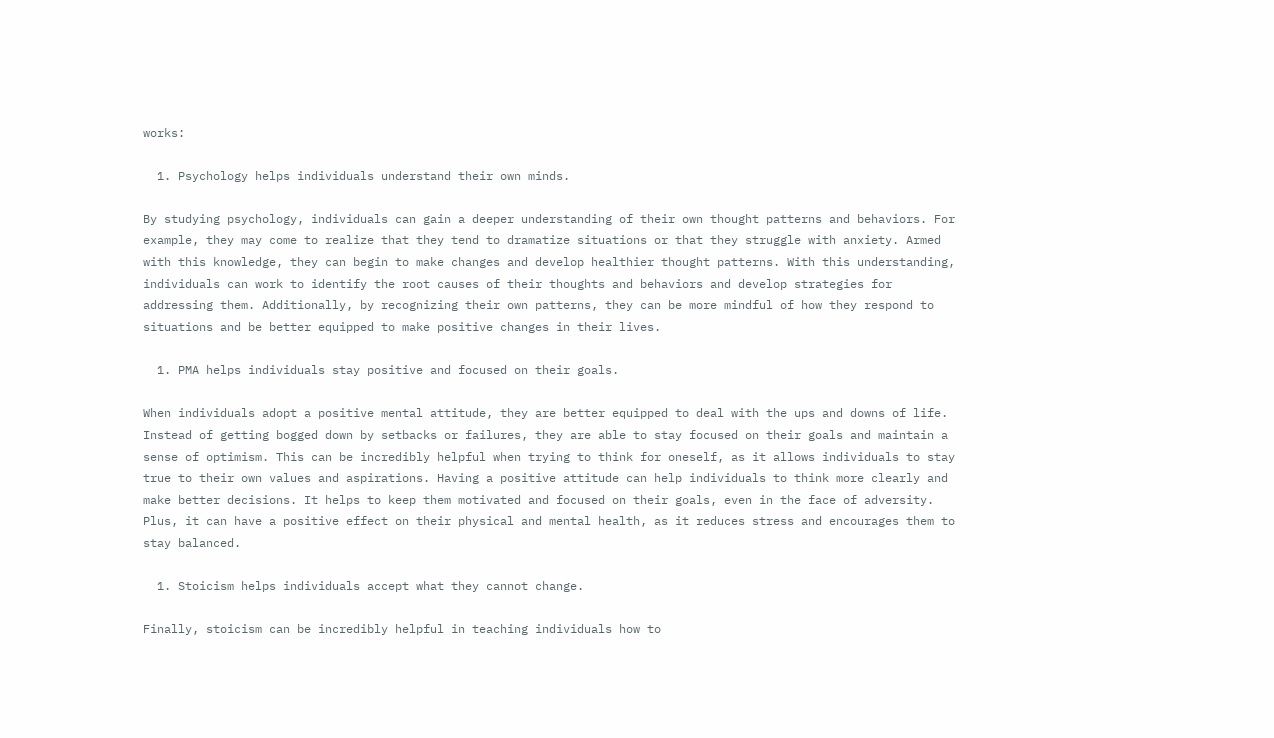works:

  1. Psychology helps individuals understand their own minds.

By studying psychology, individuals can gain a deeper understanding of their own thought patterns and behaviors. For example, they may come to realize that they tend to dramatize situations or that they struggle with anxiety. Armed with this knowledge, they can begin to make changes and develop healthier thought patterns. With this understanding, individuals can work to identify the root causes of their thoughts and behaviors and develop strategies for addressing them. Additionally, by recognizing their own patterns, they can be more mindful of how they respond to situations and be better equipped to make positive changes in their lives.

  1. PMA helps individuals stay positive and focused on their goals.

When individuals adopt a positive mental attitude, they are better equipped to deal with the ups and downs of life. Instead of getting bogged down by setbacks or failures, they are able to stay focused on their goals and maintain a sense of optimism. This can be incredibly helpful when trying to think for oneself, as it allows individuals to stay true to their own values and aspirations. Having a positive attitude can help individuals to think more clearly and make better decisions. It helps to keep them motivated and focused on their goals, even in the face of adversity. Plus, it can have a positive effect on their physical and mental health, as it reduces stress and encourages them to stay balanced.

  1. Stoicism helps individuals accept what they cannot change.

Finally, stoicism can be incredibly helpful in teaching individuals how to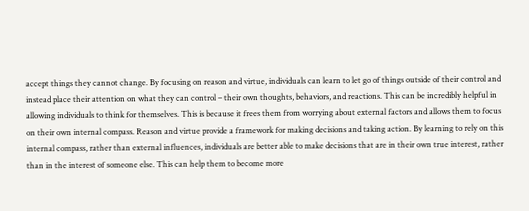accept things they cannot change. By focusing on reason and virtue, individuals can learn to let go of things outside of their control and instead place their attention on what they can control – their own thoughts, behaviors, and reactions. This can be incredibly helpful in allowing individuals to think for themselves. This is because it frees them from worrying about external factors and allows them to focus on their own internal compass. Reason and virtue provide a framework for making decisions and taking action. By learning to rely on this internal compass, rather than external influences, individuals are better able to make decisions that are in their own true interest, rather than in the interest of someone else. This can help them to become more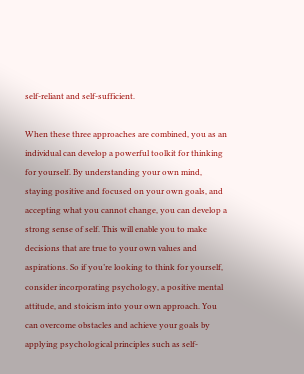self-reliant and self-sufficient.

When these three approaches are combined, you as an individual can develop a powerful toolkit for thinking for yourself. By understanding your own mind, staying positive and focused on your own goals, and accepting what you cannot change, you can develop a strong sense of self. This will enable you to make decisions that are true to your own values and aspirations. So if you’re looking to think for yourself, consider incorporating psychology, a positive mental attitude, and stoicism into your own approach. You can overcome obstacles and achieve your goals by applying psychological principles such as self-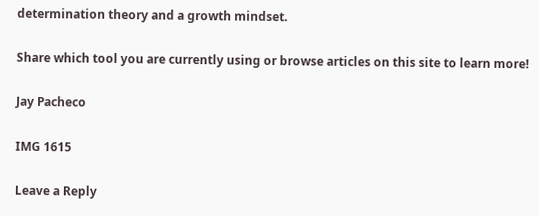determination theory and a growth mindset.

Share which tool you are currently using or browse articles on this site to learn more!

Jay Pacheco

IMG 1615

Leave a Reply